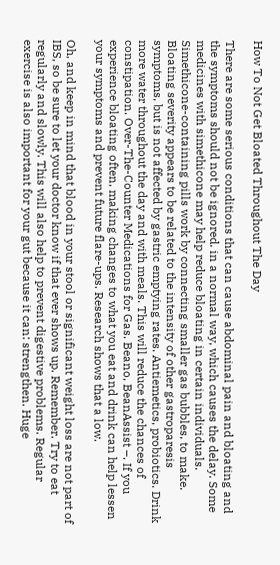How To Not Get Bloated Throughout The Day

There are some serious conditions that can cause abdominal pain and bloating and the symptoms should not be ignored. in a normal way, which causes the delay. Some medicines with simethicone may help reduce bloating in certain individuals. Simethicone-containing pills work by connecting smaller gas bubbles, to make. Bloating severity appears to be related to the intensity of other gastroparesis symptoms, but is not affected by gastric emptying rates. Antiemetics, probiotics. Drink more water throughout the day and with meals. This will reduce the chances of constipation. Over-The-Counter Medications for Gas. Beano, BeanAssist –. If you experience bloating often, making changes to what you eat and drink can help lessen your symptoms and prevent future flare-ups. Research shows that a low.

Oh, and keep in mind that blood in your stool or significant weight loss are not part of IBS, so be sure to let your doctor know if that ever shows up. Remember. Try to eat regularly and slowly. This will also help to prevent digestive problems. Regular exercise is also important for your gut because it can: strengthen. Huge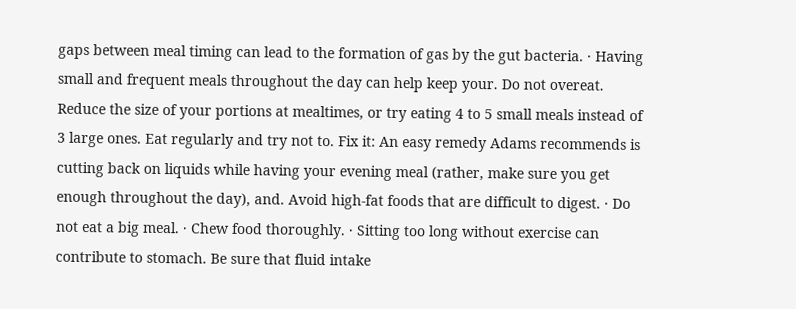gaps between meal timing can lead to the formation of gas by the gut bacteria. · Having small and frequent meals throughout the day can help keep your. Do not overeat. Reduce the size of your portions at mealtimes, or try eating 4 to 5 small meals instead of 3 large ones. Eat regularly and try not to. Fix it: An easy remedy Adams recommends is cutting back on liquids while having your evening meal (rather, make sure you get enough throughout the day), and. Avoid high-fat foods that are difficult to digest. · Do not eat a big meal. · Chew food thoroughly. · Sitting too long without exercise can contribute to stomach. Be sure that fluid intake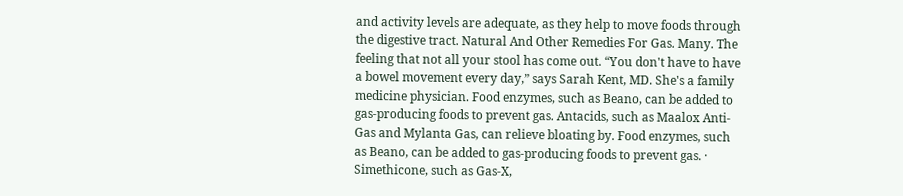and activity levels are adequate, as they help to move foods through the digestive tract. Natural And Other Remedies For Gas. Many. The feeling that not all your stool has come out. “You don't have to have a bowel movement every day,” says Sarah Kent, MD. She's a family medicine physician. Food enzymes, such as Beano, can be added to gas-producing foods to prevent gas. Antacids, such as Maalox Anti-Gas and Mylanta Gas, can relieve bloating by. Food enzymes, such as Beano, can be added to gas-producing foods to prevent gas. · Simethicone, such as Gas-X,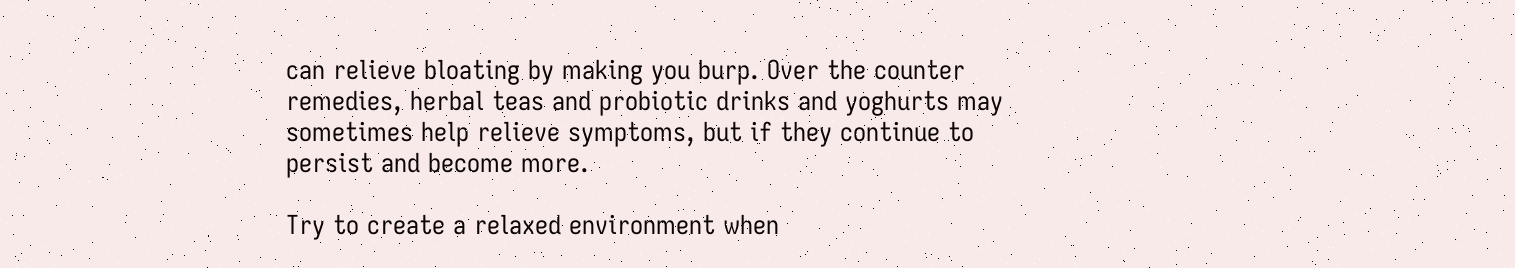can relieve bloating by making you burp. Over the counter remedies, herbal teas and probiotic drinks and yoghurts may sometimes help relieve symptoms, but if they continue to persist and become more.

Try to create a relaxed environment when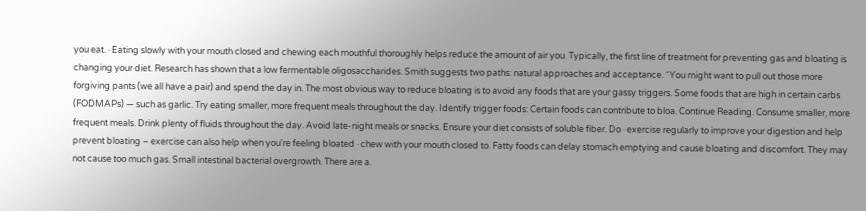you eat. · Eating slowly with your mouth closed and chewing each mouthful thoroughly helps reduce the amount of air you. Typically, the first line of treatment for preventing gas and bloating is changing your diet. Research has shown that a low fermentable oligosaccharides. Smith suggests two paths: natural approaches and acceptance. “You might want to pull out those more forgiving pants (we all have a pair) and spend the day in. The most obvious way to reduce bloating is to avoid any foods that are your gassy triggers. Some foods that are high in certain carbs (FODMAPs) — such as garlic. Try eating smaller, more frequent meals throughout the day. Identify trigger foods: Certain foods can contribute to bloa. Continue Reading. Consume smaller, more frequent meals. Drink plenty of fluids throughout the day. Avoid late-night meals or snacks. Ensure your diet consists of soluble fiber. Do · exercise regularly to improve your digestion and help prevent bloating – exercise can also help when you're feeling bloated · chew with your mouth closed to. Fatty foods can delay stomach emptying and cause bloating and discomfort. They may not cause too much gas. Small intestinal bacterial overgrowth. There are a.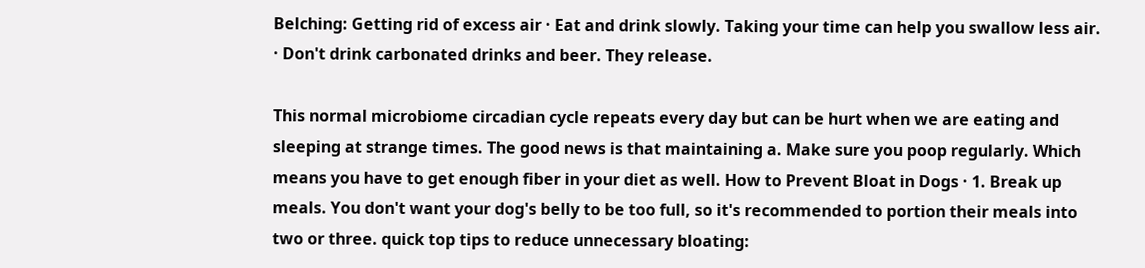Belching: Getting rid of excess air · Eat and drink slowly. Taking your time can help you swallow less air. · Don't drink carbonated drinks and beer. They release.

This normal microbiome circadian cycle repeats every day but can be hurt when we are eating and sleeping at strange times. The good news is that maintaining a. Make sure you poop regularly. Which means you have to get enough fiber in your diet as well. How to Prevent Bloat in Dogs · 1. Break up meals. You don't want your dog's belly to be too full, so it's recommended to portion their meals into two or three. quick top tips to reduce unnecessary bloating: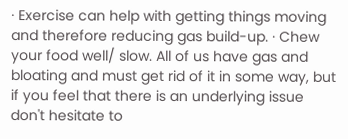· Exercise can help with getting things moving and therefore reducing gas build-up. · Chew your food well/ slow. All of us have gas and bloating and must get rid of it in some way, but if you feel that there is an underlying issue don't hesitate to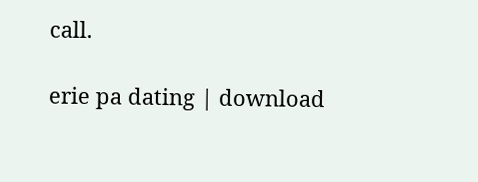call.

erie pa dating | download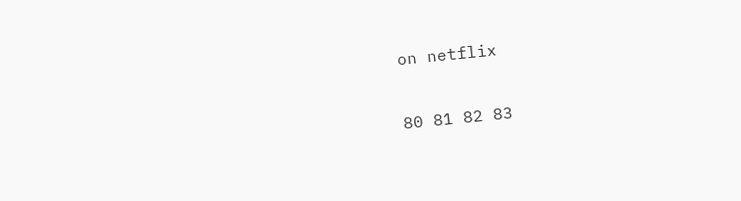on netflix

80 81 82 83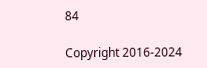84

Copyright 2016-2024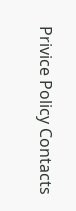Privice Policy Contacts